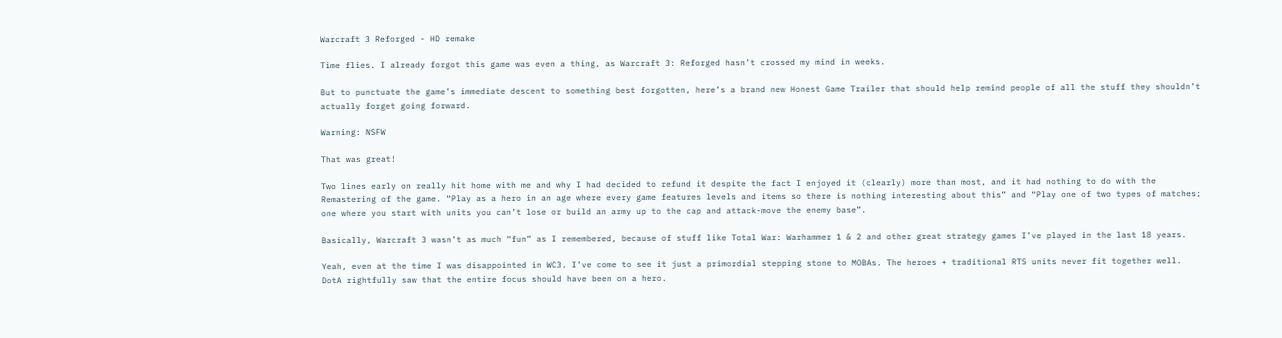Warcraft 3 Reforged - HD remake

Time flies. I already forgot this game was even a thing, as Warcraft 3: Reforged hasn’t crossed my mind in weeks.

But to punctuate the game’s immediate descent to something best forgotten, here’s a brand new Honest Game Trailer that should help remind people of all the stuff they shouldn’t actually forget going forward.

Warning: NSFW

That was great!

Two lines early on really hit home with me and why I had decided to refund it despite the fact I enjoyed it (clearly) more than most, and it had nothing to do with the Remastering of the game. “Play as a hero in an age where every game features levels and items so there is nothing interesting about this” and “Play one of two types of matches; one where you start with units you can’t lose or build an army up to the cap and attack-move the enemy base”.

Basically, Warcraft 3 wasn’t as much “fun” as I remembered, because of stuff like Total War: Warhammer 1 & 2 and other great strategy games I’ve played in the last 18 years.

Yeah, even at the time I was disappointed in WC3. I’ve come to see it just a primordial stepping stone to MOBAs. The heroes + traditional RTS units never fit together well. DotA rightfully saw that the entire focus should have been on a hero.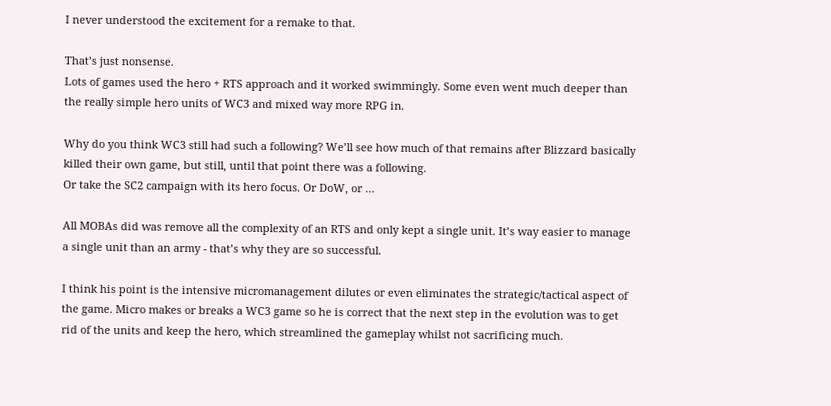I never understood the excitement for a remake to that.

That’s just nonsense.
Lots of games used the hero + RTS approach and it worked swimmingly. Some even went much deeper than the really simple hero units of WC3 and mixed way more RPG in.

Why do you think WC3 still had such a following? We’ll see how much of that remains after Blizzard basically killed their own game, but still, until that point there was a following.
Or take the SC2 campaign with its hero focus. Or DoW, or …

All MOBAs did was remove all the complexity of an RTS and only kept a single unit. It’s way easier to manage a single unit than an army - that’s why they are so successful.

I think his point is the intensive micromanagement dilutes or even eliminates the strategic/tactical aspect of the game. Micro makes or breaks a WC3 game so he is correct that the next step in the evolution was to get rid of the units and keep the hero, which streamlined the gameplay whilst not sacrificing much.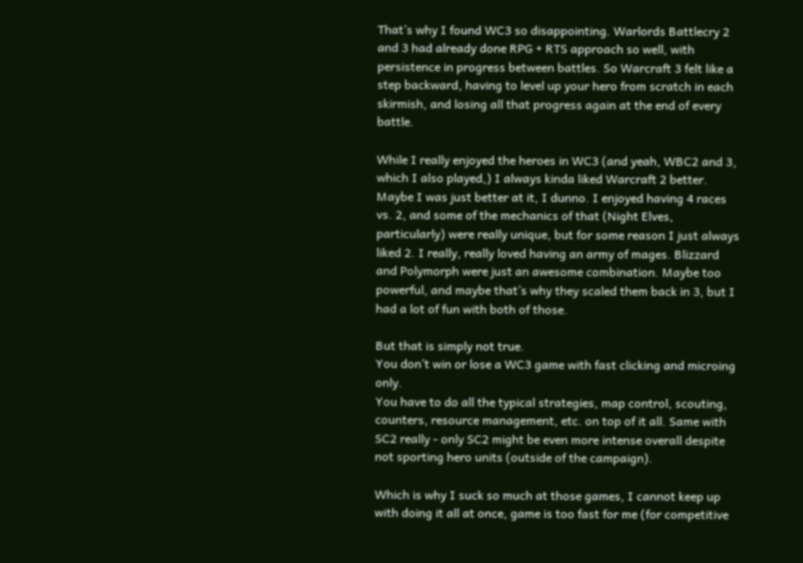That’s why I found WC3 so disappointing. Warlords Battlecry 2 and 3 had already done RPG + RTS approach so well, with persistence in progress between battles. So Warcraft 3 felt like a step backward, having to level up your hero from scratch in each skirmish, and losing all that progress again at the end of every battle.

While I really enjoyed the heroes in WC3 (and yeah, WBC2 and 3, which I also played,) I always kinda liked Warcraft 2 better. Maybe I was just better at it, I dunno. I enjoyed having 4 races vs. 2, and some of the mechanics of that (Night Elves, particularly) were really unique, but for some reason I just always liked 2. I really, really loved having an army of mages. Blizzard and Polymorph were just an awesome combination. Maybe too powerful, and maybe that’s why they scaled them back in 3, but I had a lot of fun with both of those.

But that is simply not true.
You don’t win or lose a WC3 game with fast clicking and microing only.
You have to do all the typical strategies, map control, scouting, counters, resource management, etc. on top of it all. Same with SC2 really - only SC2 might be even more intense overall despite not sporting hero units (outside of the campaign).

Which is why I suck so much at those games, I cannot keep up with doing it all at once, game is too fast for me (for competitive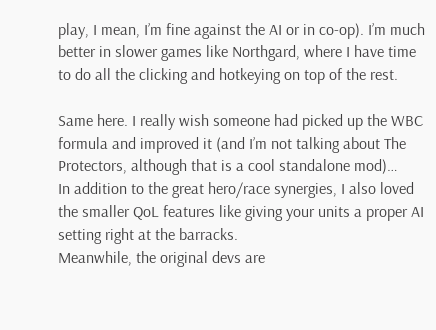play, I mean, I’m fine against the AI or in co-op). I’m much better in slower games like Northgard, where I have time to do all the clicking and hotkeying on top of the rest.

Same here. I really wish someone had picked up the WBC formula and improved it (and I’m not talking about The Protectors, although that is a cool standalone mod)…
In addition to the great hero/race synergies, I also loved the smaller QoL features like giving your units a proper AI setting right at the barracks.
Meanwhile, the original devs are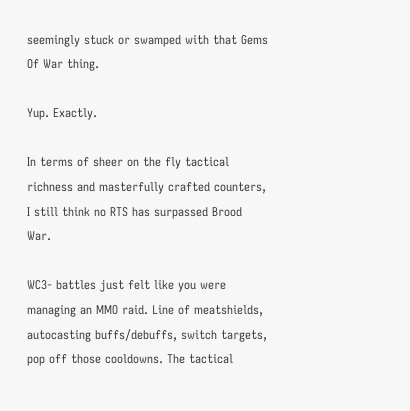seemingly stuck or swamped with that Gems Of War thing.

Yup. Exactly.

In terms of sheer on the fly tactical richness and masterfully crafted counters, I still think no RTS has surpassed Brood War.

WC3- battles just felt like you were managing an MMO raid. Line of meatshields, autocasting buffs/debuffs, switch targets, pop off those cooldowns. The tactical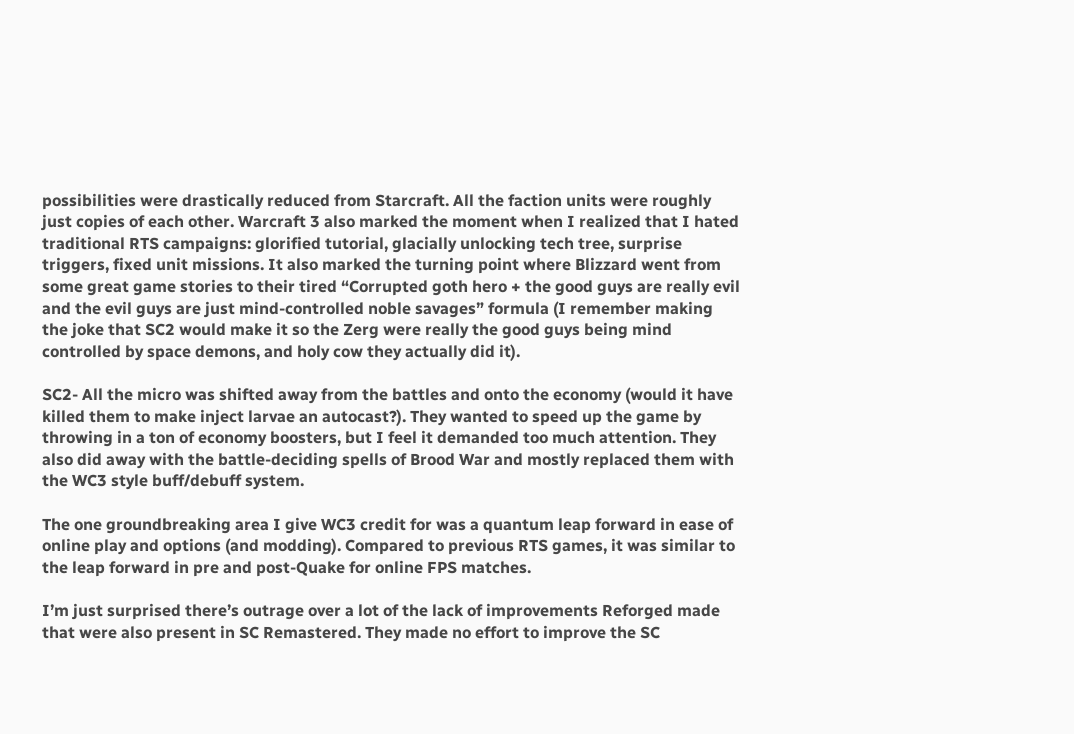possibilities were drastically reduced from Starcraft. All the faction units were roughly just copies of each other. Warcraft 3 also marked the moment when I realized that I hated traditional RTS campaigns: glorified tutorial, glacially unlocking tech tree, surprise triggers, fixed unit missions. It also marked the turning point where Blizzard went from some great game stories to their tired “Corrupted goth hero + the good guys are really evil and the evil guys are just mind-controlled noble savages” formula (I remember making the joke that SC2 would make it so the Zerg were really the good guys being mind controlled by space demons, and holy cow they actually did it).

SC2- All the micro was shifted away from the battles and onto the economy (would it have killed them to make inject larvae an autocast?). They wanted to speed up the game by throwing in a ton of economy boosters, but I feel it demanded too much attention. They also did away with the battle-deciding spells of Brood War and mostly replaced them with the WC3 style buff/debuff system.

The one groundbreaking area I give WC3 credit for was a quantum leap forward in ease of online play and options (and modding). Compared to previous RTS games, it was similar to the leap forward in pre and post-Quake for online FPS matches.

I’m just surprised there’s outrage over a lot of the lack of improvements Reforged made that were also present in SC Remastered. They made no effort to improve the SC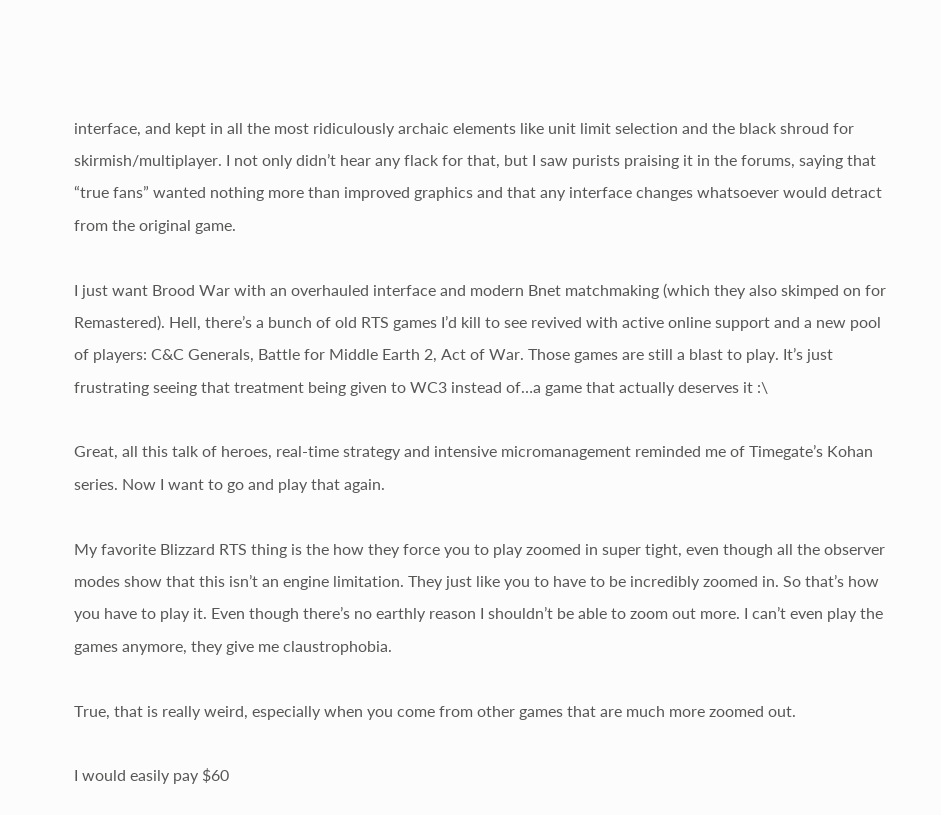interface, and kept in all the most ridiculously archaic elements like unit limit selection and the black shroud for skirmish/multiplayer. I not only didn’t hear any flack for that, but I saw purists praising it in the forums, saying that “true fans” wanted nothing more than improved graphics and that any interface changes whatsoever would detract from the original game.

I just want Brood War with an overhauled interface and modern Bnet matchmaking (which they also skimped on for Remastered). Hell, there’s a bunch of old RTS games I’d kill to see revived with active online support and a new pool of players: C&C Generals, Battle for Middle Earth 2, Act of War. Those games are still a blast to play. It’s just frustrating seeing that treatment being given to WC3 instead of…a game that actually deserves it :\

Great, all this talk of heroes, real-time strategy and intensive micromanagement reminded me of Timegate’s Kohan series. Now I want to go and play that again.

My favorite Blizzard RTS thing is the how they force you to play zoomed in super tight, even though all the observer modes show that this isn’t an engine limitation. They just like you to have to be incredibly zoomed in. So that’s how you have to play it. Even though there’s no earthly reason I shouldn’t be able to zoom out more. I can’t even play the games anymore, they give me claustrophobia.

True, that is really weird, especially when you come from other games that are much more zoomed out.

I would easily pay $60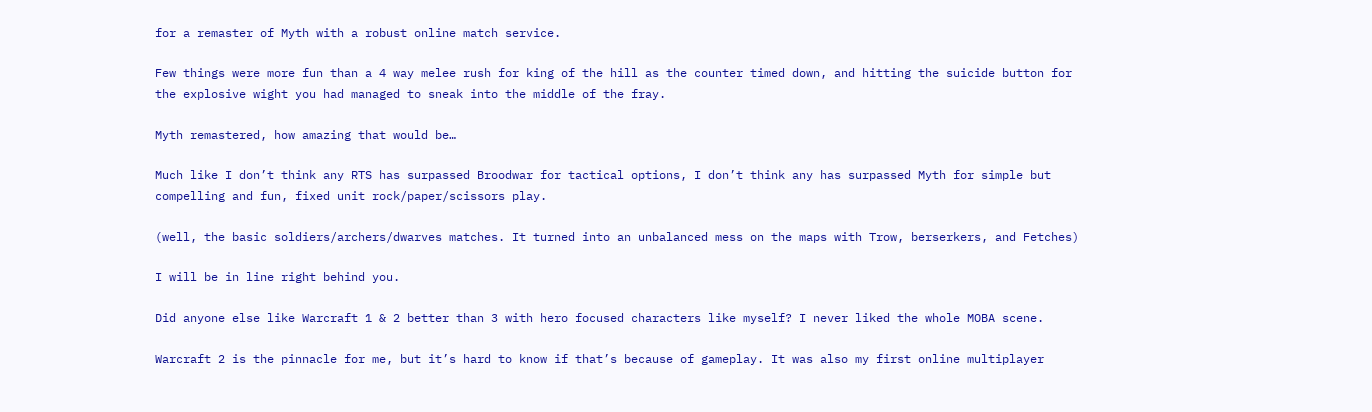for a remaster of Myth with a robust online match service.

Few things were more fun than a 4 way melee rush for king of the hill as the counter timed down, and hitting the suicide button for the explosive wight you had managed to sneak into the middle of the fray.

Myth remastered, how amazing that would be…

Much like I don’t think any RTS has surpassed Broodwar for tactical options, I don’t think any has surpassed Myth for simple but compelling and fun, fixed unit rock/paper/scissors play.

(well, the basic soldiers/archers/dwarves matches. It turned into an unbalanced mess on the maps with Trow, berserkers, and Fetches)

I will be in line right behind you.

Did anyone else like Warcraft 1 & 2 better than 3 with hero focused characters like myself? I never liked the whole MOBA scene.

Warcraft 2 is the pinnacle for me, but it’s hard to know if that’s because of gameplay. It was also my first online multiplayer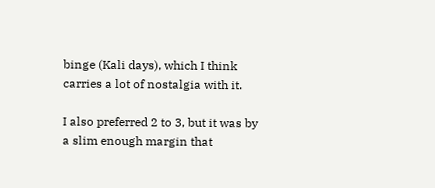binge (Kali days), which I think carries a lot of nostalgia with it.

I also preferred 2 to 3, but it was by a slim enough margin that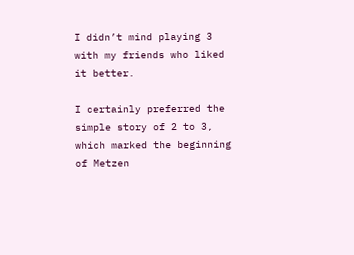I didn’t mind playing 3 with my friends who liked it better.

I certainly preferred the simple story of 2 to 3, which marked the beginning of Metzen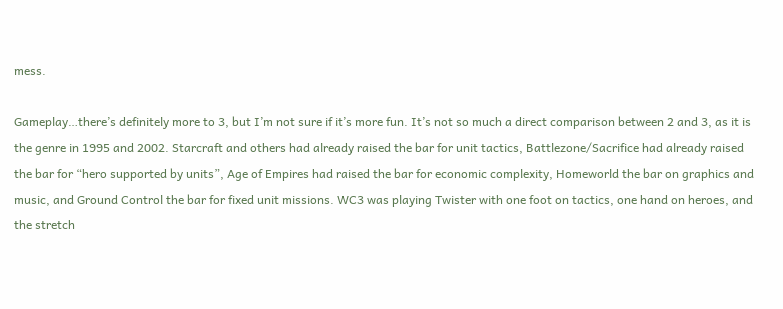mess.

Gameplay…there’s definitely more to 3, but I’m not sure if it’s more fun. It’s not so much a direct comparison between 2 and 3, as it is the genre in 1995 and 2002. Starcraft and others had already raised the bar for unit tactics, Battlezone/Sacrifice had already raised the bar for “hero supported by units”, Age of Empires had raised the bar for economic complexity, Homeworld the bar on graphics and music, and Ground Control the bar for fixed unit missions. WC3 was playing Twister with one foot on tactics, one hand on heroes, and the stretch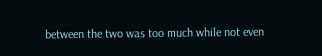between the two was too much while not even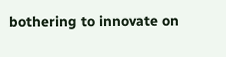bothering to innovate on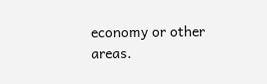economy or other areas.